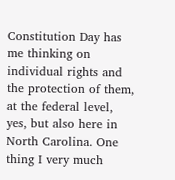Constitution Day has me thinking on individual rights and the protection of them, at the federal level, yes, but also here in North Carolina. One thing I very much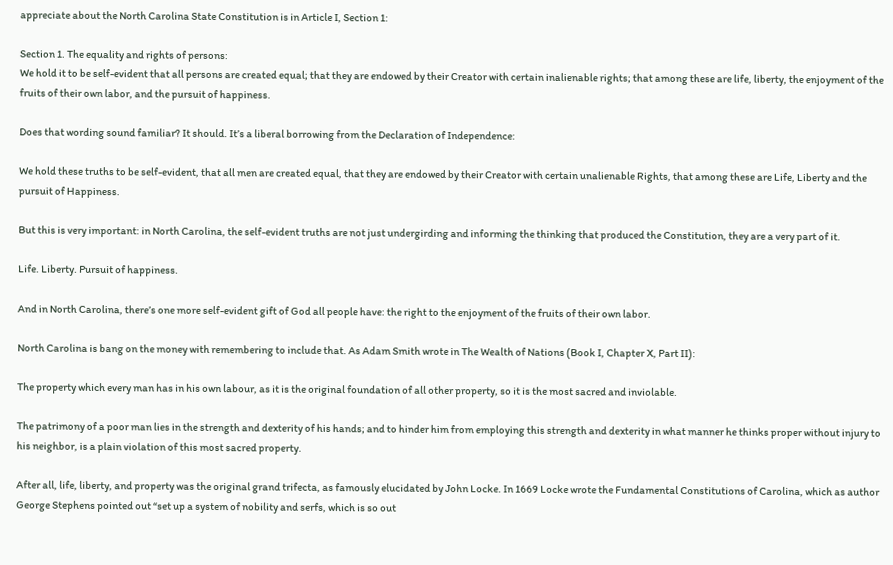appreciate about the North Carolina State Constitution is in Article I, Section 1:

Section 1. The equality and rights of persons:
We hold it to be self-evident that all persons are created equal; that they are endowed by their Creator with certain inalienable rights; that among these are life, liberty, the enjoyment of the fruits of their own labor, and the pursuit of happiness.

Does that wording sound familiar? It should. It’s a liberal borrowing from the Declaration of Independence:

We hold these truths to be self-evident, that all men are created equal, that they are endowed by their Creator with certain unalienable Rights, that among these are Life, Liberty and the pursuit of Happiness.

But this is very important: in North Carolina, the self-evident truths are not just undergirding and informing the thinking that produced the Constitution, they are a very part of it.

Life. Liberty. Pursuit of happiness.

And in North Carolina, there’s one more self-evident gift of God all people have: the right to the enjoyment of the fruits of their own labor.

North Carolina is bang on the money with remembering to include that. As Adam Smith wrote in The Wealth of Nations (Book I, Chapter X, Part II):

The property which every man has in his own labour, as it is the original foundation of all other property, so it is the most sacred and inviolable.

The patrimony of a poor man lies in the strength and dexterity of his hands; and to hinder him from employing this strength and dexterity in what manner he thinks proper without injury to his neighbor, is a plain violation of this most sacred property.

After all, life, liberty, and property was the original grand trifecta, as famously elucidated by John Locke. In 1669 Locke wrote the Fundamental Constitutions of Carolina, which as author George Stephens pointed out “set up a system of nobility and serfs, which is so out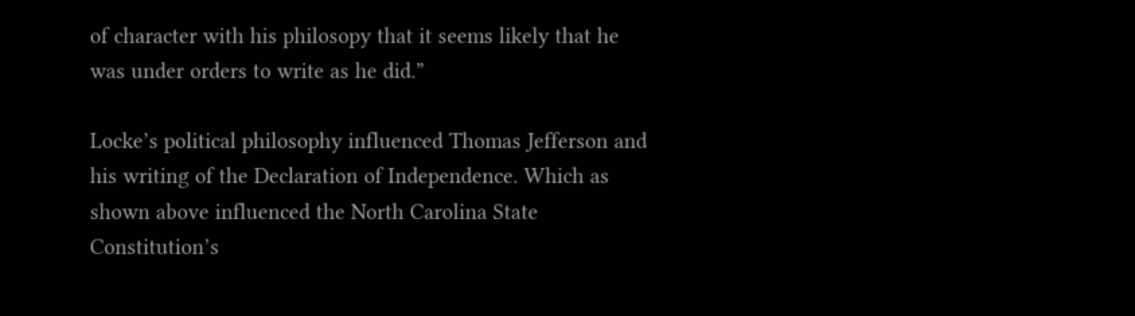of character with his philosopy that it seems likely that he was under orders to write as he did.”

Locke’s political philosophy influenced Thomas Jefferson and his writing of the Declaration of Independence. Which as shown above influenced the North Carolina State Constitution’s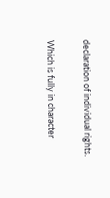declaration of individual rights.

Which is fully in character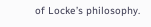of Locke’s philosophy.